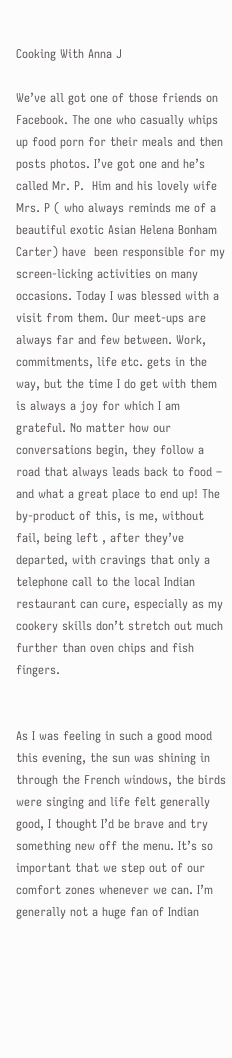Cooking With Anna J

We’ve all got one of those friends on Facebook. The one who casually whips up food porn for their meals and then posts photos. I’ve got one and he’s called Mr. P.  Him and his lovely wife Mrs. P ( who always reminds me of a beautiful exotic Asian Helena Bonham Carter) have  been responsible for my screen-licking activities on many occasions. Today I was blessed with a visit from them. Our meet-ups are always far and few between. Work, commitments, life etc. gets in the way, but the time I do get with them is always a joy for which I am grateful. No matter how our conversations begin, they follow a road that always leads back to food – and what a great place to end up! The by-product of this, is me, without fail, being left , after they’ve departed, with cravings that only a telephone call to the local Indian restaurant can cure, especially as my cookery skills don’t stretch out much further than oven chips and fish fingers.


As I was feeling in such a good mood this evening, the sun was shining in through the French windows, the birds were singing and life felt generally good, I thought I’d be brave and try something new off the menu. It’s so important that we step out of our comfort zones whenever we can. I’m generally not a huge fan of Indian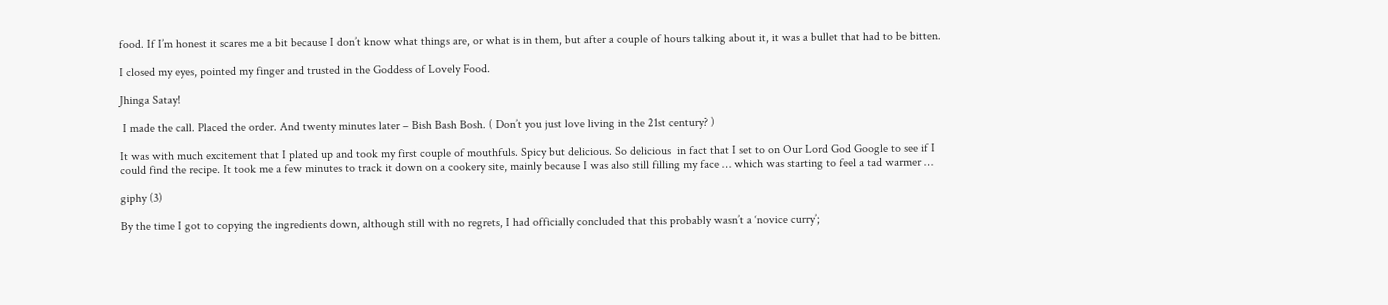food. If I’m honest it scares me a bit because I don’t know what things are, or what is in them, but after a couple of hours talking about it, it was a bullet that had to be bitten.

I closed my eyes, pointed my finger and trusted in the Goddess of Lovely Food.

Jhinga Satay!

 I made the call. Placed the order. And twenty minutes later – Bish Bash Bosh. ( Don’t you just love living in the 21st century? )

It was with much excitement that I plated up and took my first couple of mouthfuls. Spicy but delicious. So delicious  in fact that I set to on Our Lord God Google to see if I could find the recipe. It took me a few minutes to track it down on a cookery site, mainly because I was also still filling my face … which was starting to feel a tad warmer …

giphy (3)

By the time I got to copying the ingredients down, although still with no regrets, I had officially concluded that this probably wasn’t a ‘novice curry’;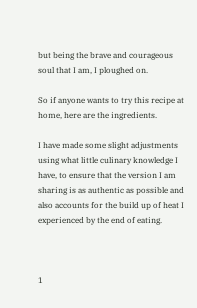but being the brave and courageous soul that I am, I ploughed on.

So if anyone wants to try this recipe at home, here are the ingredients.

I have made some slight adjustments using what little culinary knowledge I have, to ensure that the version I am sharing is as authentic as possible and also accounts for the build up of heat I experienced by the end of eating.



1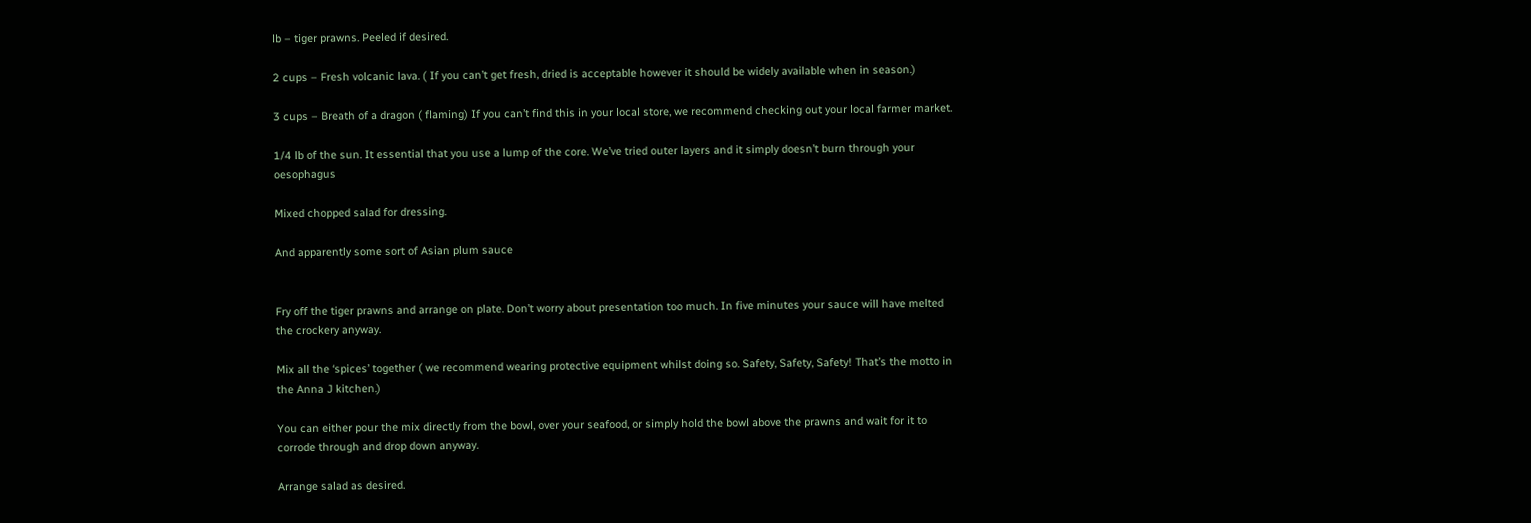lb – tiger prawns. Peeled if desired.

2 cups – Fresh volcanic lava. ( If you can’t get fresh, dried is acceptable however it should be widely available when in season.)

3 cups – Breath of a dragon ( flaming) If you can’t find this in your local store, we recommend checking out your local farmer market.

1/4 lb of the sun. It essential that you use a lump of the core. We’ve tried outer layers and it simply doesn’t burn through your oesophagus

Mixed chopped salad for dressing.

And apparently some sort of Asian plum sauce


Fry off the tiger prawns and arrange on plate. Don’t worry about presentation too much. In five minutes your sauce will have melted the crockery anyway.

Mix all the ‘spices’ together ( we recommend wearing protective equipment whilst doing so. Safety, Safety, Safety! That’s the motto in the Anna J kitchen.)

You can either pour the mix directly from the bowl, over your seafood, or simply hold the bowl above the prawns and wait for it to corrode through and drop down anyway.

Arrange salad as desired.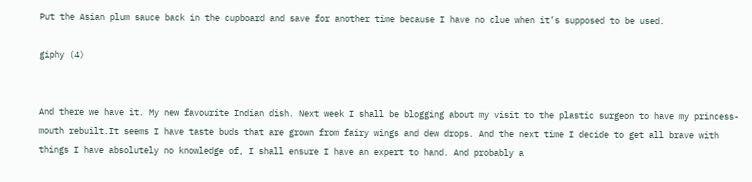Put the Asian plum sauce back in the cupboard and save for another time because I have no clue when it’s supposed to be used.

giphy (4)


And there we have it. My new favourite Indian dish. Next week I shall be blogging about my visit to the plastic surgeon to have my princess-mouth rebuilt.It seems I have taste buds that are grown from fairy wings and dew drops. And the next time I decide to get all brave with things I have absolutely no knowledge of, I shall ensure I have an expert to hand. And probably a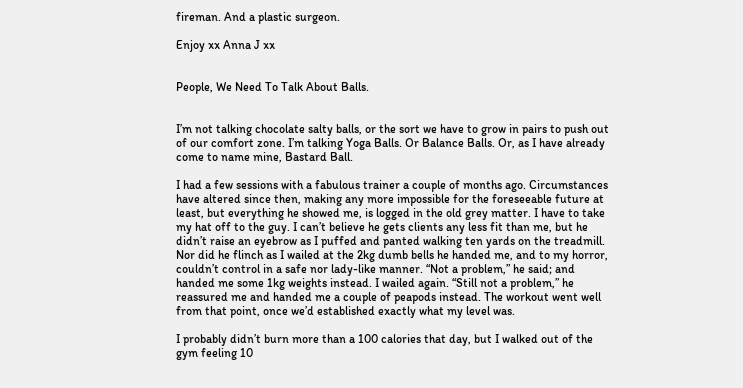fireman. And a plastic surgeon.

Enjoy xx Anna J xx


People, We Need To Talk About Balls.


I’m not talking chocolate salty balls, or the sort we have to grow in pairs to push out of our comfort zone. I’m talking Yoga Balls. Or Balance Balls. Or, as I have already come to name mine, Bastard Ball.

I had a few sessions with a fabulous trainer a couple of months ago. Circumstances have altered since then, making any more impossible for the foreseeable future at least, but everything he showed me, is logged in the old grey matter. I have to take my hat off to the guy. I can’t believe he gets clients any less fit than me, but he didn’t raise an eyebrow as I puffed and panted walking ten yards on the treadmill. Nor did he flinch as I wailed at the 2kg dumb bells he handed me, and to my horror, couldn’t control in a safe nor lady-like manner. “Not a problem,” he said; and handed me some 1kg weights instead. I wailed again. “Still not a problem,” he reassured me and handed me a couple of peapods instead. The workout went well from that point, once we’d established exactly what my level was.

I probably didn’t burn more than a 100 calories that day, but I walked out of the gym feeling 10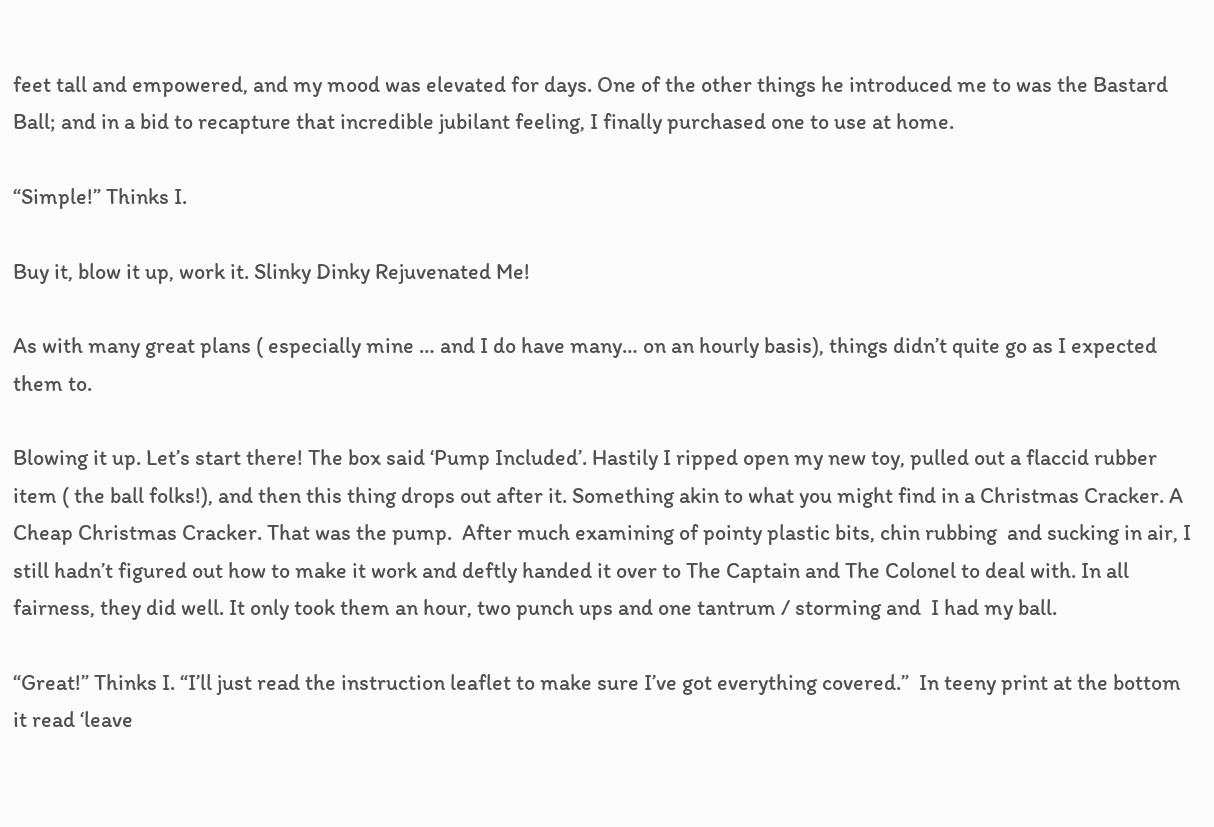feet tall and empowered, and my mood was elevated for days. One of the other things he introduced me to was the Bastard Ball; and in a bid to recapture that incredible jubilant feeling, I finally purchased one to use at home.

“Simple!” Thinks I.

Buy it, blow it up, work it. Slinky Dinky Rejuvenated Me!

As with many great plans ( especially mine … and I do have many… on an hourly basis), things didn’t quite go as I expected them to.

Blowing it up. Let’s start there! The box said ‘Pump Included’. Hastily I ripped open my new toy, pulled out a flaccid rubber item ( the ball folks!), and then this thing drops out after it. Something akin to what you might find in a Christmas Cracker. A Cheap Christmas Cracker. That was the pump.  After much examining of pointy plastic bits, chin rubbing  and sucking in air, I still hadn’t figured out how to make it work and deftly handed it over to The Captain and The Colonel to deal with. In all fairness, they did well. It only took them an hour, two punch ups and one tantrum / storming and  I had my ball.

“Great!” Thinks I. “I’ll just read the instruction leaflet to make sure I’ve got everything covered.”  In teeny print at the bottom it read ‘leave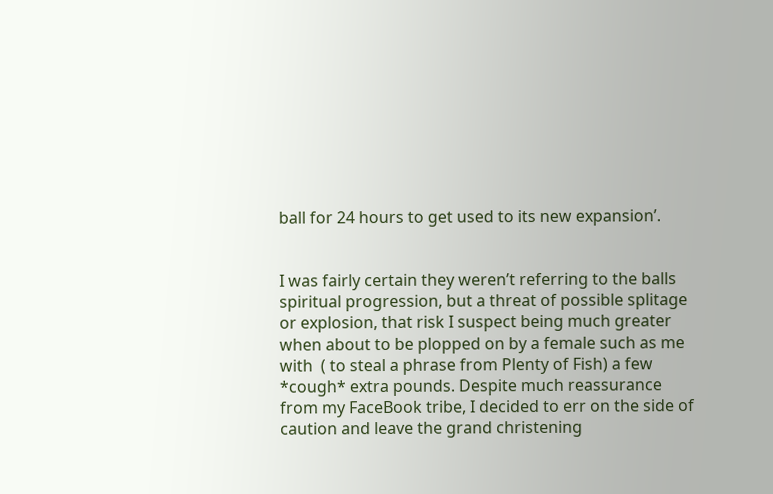ball for 24 hours to get used to its new expansion’.


I was fairly certain they weren’t referring to the balls spiritual progression, but a threat of possible splitage or explosion, that risk I suspect being much greater when about to be plopped on by a female such as me with  ( to steal a phrase from Plenty of Fish) a few *cough* extra pounds. Despite much reassurance from my FaceBook tribe, I decided to err on the side of caution and leave the grand christening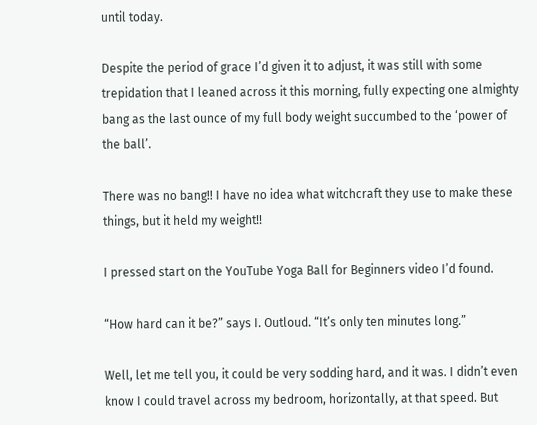until today.

Despite the period of grace I’d given it to adjust, it was still with some trepidation that I leaned across it this morning, fully expecting one almighty bang as the last ounce of my full body weight succumbed to the ‘power of the ball’.

There was no bang!! I have no idea what witchcraft they use to make these things, but it held my weight!!

I pressed start on the YouTube Yoga Ball for Beginners video I’d found.

“How hard can it be?” says I. Outloud. “It’s only ten minutes long.”

Well, let me tell you, it could be very sodding hard, and it was. I didn’t even know I could travel across my bedroom, horizontally, at that speed. But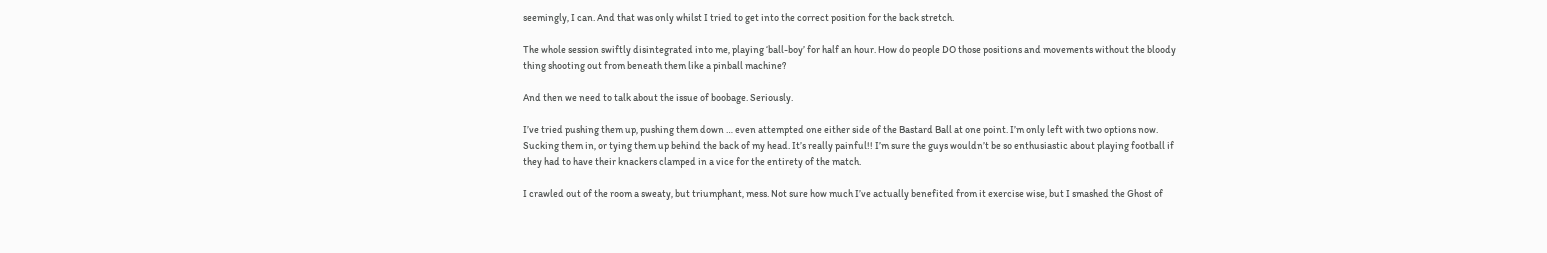seemingly, I can. And that was only whilst I tried to get into the correct position for the back stretch.

The whole session swiftly disintegrated into me, playing ‘ball-boy’ for half an hour. How do people DO those positions and movements without the bloody thing shooting out from beneath them like a pinball machine?

And then we need to talk about the issue of boobage. Seriously.

I’ve tried pushing them up, pushing them down … even attempted one either side of the Bastard Ball at one point. I’m only left with two options now. Sucking them in, or tying them up behind the back of my head. It’s really painful!! I’m sure the guys wouldn’t be so enthusiastic about playing football if they had to have their knackers clamped in a vice for the entirety of the match.

I crawled out of the room a sweaty, but triumphant, mess. Not sure how much I’ve actually benefited from it exercise wise, but I smashed the Ghost of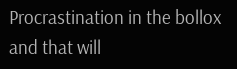Procrastination in the bollox and that will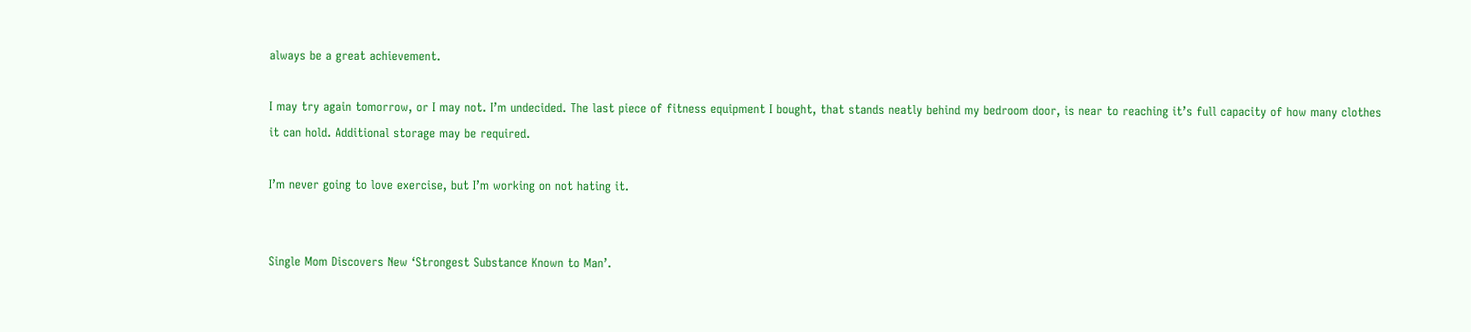always be a great achievement.

I may try again tomorrow, or I may not. I’m undecided. The last piece of fitness equipment I bought, that stands neatly behind my bedroom door, is near to reaching it’s full capacity of how many clothes it can hold. Additional storage may be required.

I’m never going to love exercise, but I’m working on not hating it.


Single Mom Discovers New ‘Strongest Substance Known to Man’.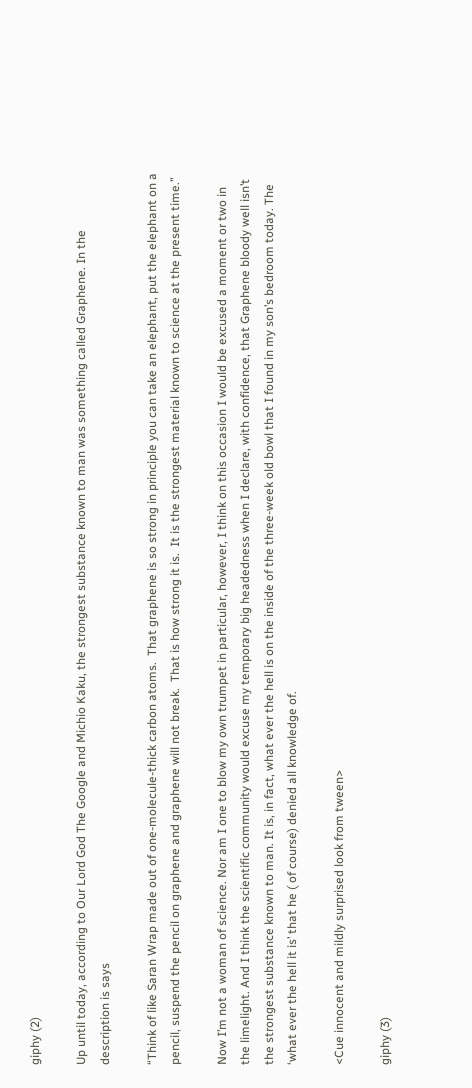giphy (2)

Up until today, according to Our Lord God The Google and Michio Kaku, the strongest substance known to man was something called Graphene. In the description is says

“Think of like Saran Wrap made out of one-molecule-thick carbon atoms.  That graphene is so strong in principle you can take an elephant, put the elephant on a pencil, suspend the pencil on graphene and graphene will not break.  That is how strong it is.  It is the strongest material known to science at the present time.”

Now I’m not a woman of science. Nor am I one to blow my own trumpet in particular, however, I think on this occasion I would be excused a moment or two in the limelight. And I think the scientific community would excuse my temporary big headedness when I declare, with confidence, that Graphene bloody well isn’t the strongest substance known to man. It is, in fact, what ever the hell is on the inside of the three-week old bowl that I found in my son’s bedroom today. The ‘what ever the hell it is’ that he ( of course) denied all knowledge of.

<Cue innocent and mildly surprised look from tween>

giphy (3)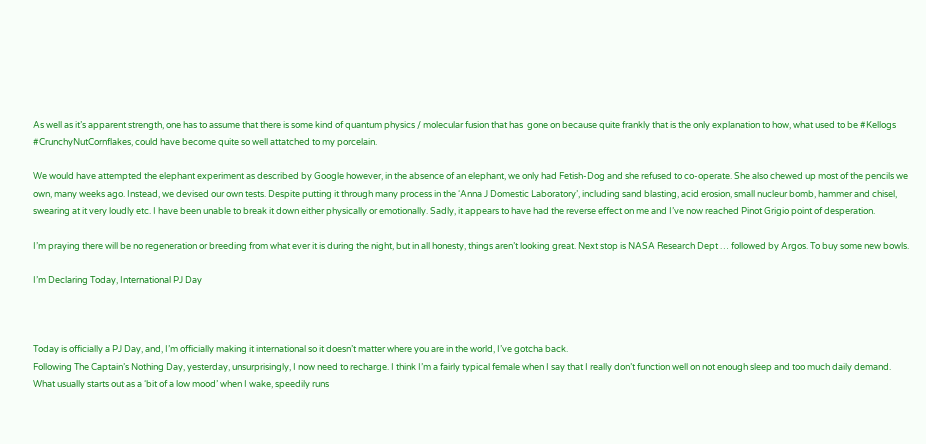As well as it’s apparent strength, one has to assume that there is some kind of quantum physics / molecular fusion that has  gone on because quite frankly that is the only explanation to how, what used to be #Kellogs #CrunchyNutCornflakes, could have become quite so well attatched to my porcelain.

We would have attempted the elephant experiment as described by Google however, in the absence of an elephant, we only had Fetish-Dog and she refused to co-operate. She also chewed up most of the pencils we own, many weeks ago. Instead, we devised our own tests. Despite putting it through many process in the ‘Anna J Domestic Laboratory’, including sand blasting, acid erosion, small nucleur bomb, hammer and chisel, swearing at it very loudly etc. I have been unable to break it down either physically or emotionally. Sadly, it appears to have had the reverse effect on me and I’ve now reached Pinot Grigio point of desperation.

I’m praying there will be no regeneration or breeding from what ever it is during the night, but in all honesty, things aren’t looking great. Next stop is NASA Research Dept … followed by Argos. To buy some new bowls.

I’m Declaring Today, International PJ Day



Today is officially a PJ Day, and, I’m officially making it international so it doesn’t matter where you are in the world, I’ve gotcha back.
Following The Captain’s Nothing Day, yesterday, unsurprisingly, I now need to recharge. I think I’m a fairly typical female when I say that I really don’t function well on not enough sleep and too much daily demand. What usually starts out as a ‘bit of a low mood’ when I wake, speedily runs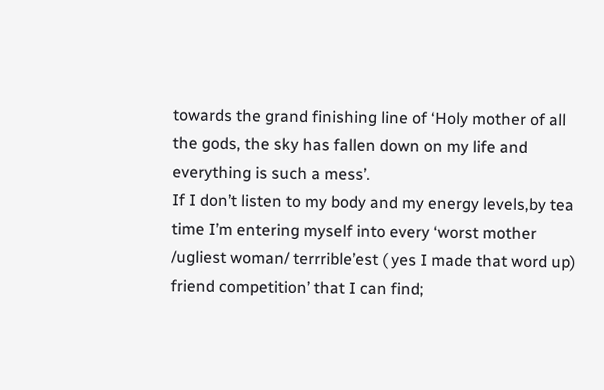towards the grand finishing line of ‘Holy mother of all the gods, the sky has fallen down on my life and everything is such a mess’.
If I don’t listen to my body and my energy levels,by tea time I’m entering myself into every ‘worst mother /ugliest woman/ terrrible’est ( yes I made that word up) friend competition’ that I can find;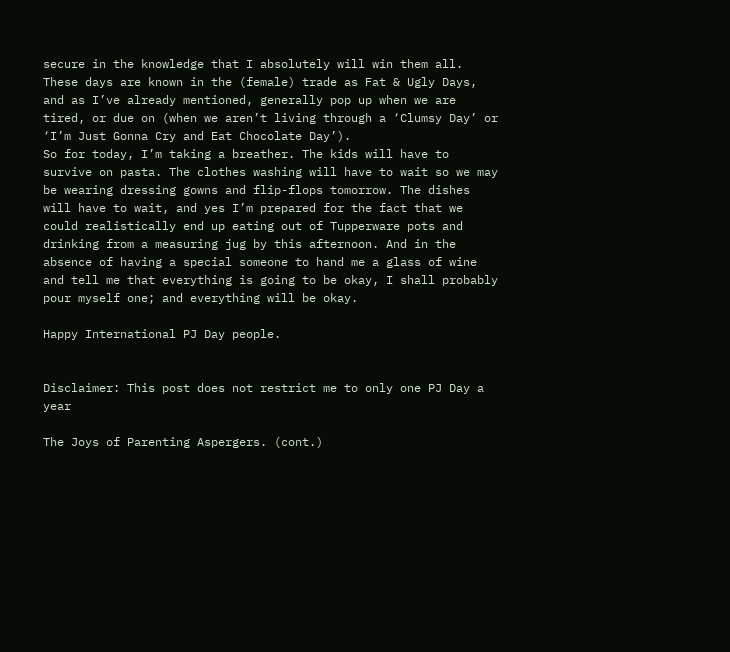secure in the knowledge that I absolutely will win them all. These days are known in the (female) trade as Fat & Ugly Days, and as I’ve already mentioned, generally pop up when we are tired, or due on (when we aren’t living through a ‘Clumsy Day’ or ‘I’m Just Gonna Cry and Eat Chocolate Day’).
So for today, I’m taking a breather. The kids will have to survive on pasta. The clothes washing will have to wait so we may be wearing dressing gowns and flip-flops tomorrow. The dishes will have to wait, and yes I’m prepared for the fact that we could realistically end up eating out of Tupperware pots and drinking from a measuring jug by this afternoon. And in the absence of having a special someone to hand me a glass of wine and tell me that everything is going to be okay, I shall probably pour myself one; and everything will be okay.

Happy International PJ Day people.


Disclaimer: This post does not restrict me to only one PJ Day a year

The Joys of Parenting Aspergers. (cont.)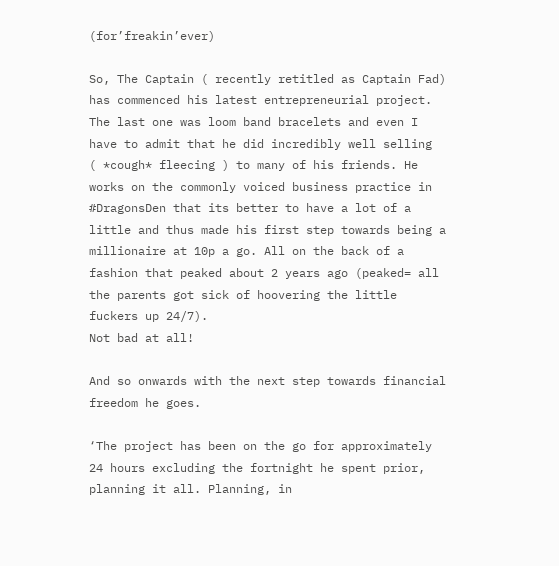(for’freakin’ever)

So, The Captain ( recently retitled as Captain Fad) has commenced his latest entrepreneurial project. The last one was loom band bracelets and even I have to admit that he did incredibly well selling  ( *cough* fleecing ) to many of his friends. He works on the commonly voiced business practice in #DragonsDen that its better to have a lot of a little and thus made his first step towards being a millionaire at 10p a go. All on the back of a fashion that peaked about 2 years ago (peaked= all the parents got sick of hoovering the little fuckers up 24/7).
Not bad at all!

And so onwards with the next step towards financial freedom he goes.

‘The project has been on the go for approximately 24 hours excluding the fortnight he spent prior, planning it all. Planning, in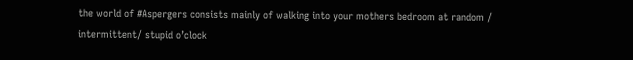the world of #Aspergers consists mainly of walking into your mothers bedroom at random / intermittent/ stupid o’clock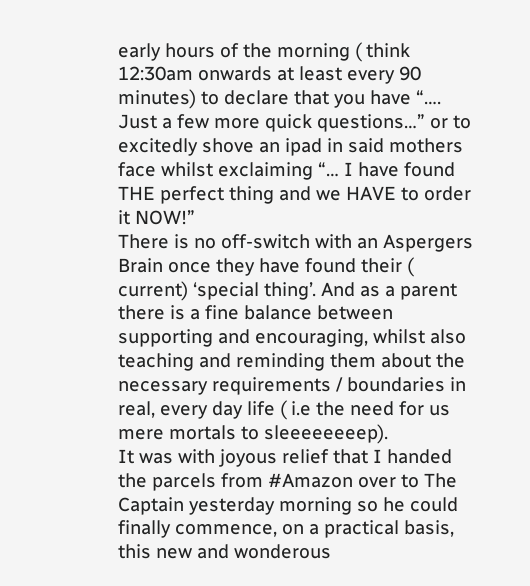early hours of the morning ( think 12:30am onwards at least every 90 minutes) to declare that you have “…. Just a few more quick questions…” or to excitedly shove an ipad in said mothers face whilst exclaiming “… I have found THE perfect thing and we HAVE to order it NOW!”
There is no off-switch with an Aspergers Brain once they have found their ( current) ‘special thing’. And as a parent there is a fine balance between supporting and encouraging, whilst also teaching and reminding them about the necessary requirements / boundaries in real, every day life ( i.e the need for us mere mortals to sleeeeeeeep).
It was with joyous relief that I handed the parcels from #Amazon over to The Captain yesterday morning so he could finally commence, on a practical basis,  this new and wonderous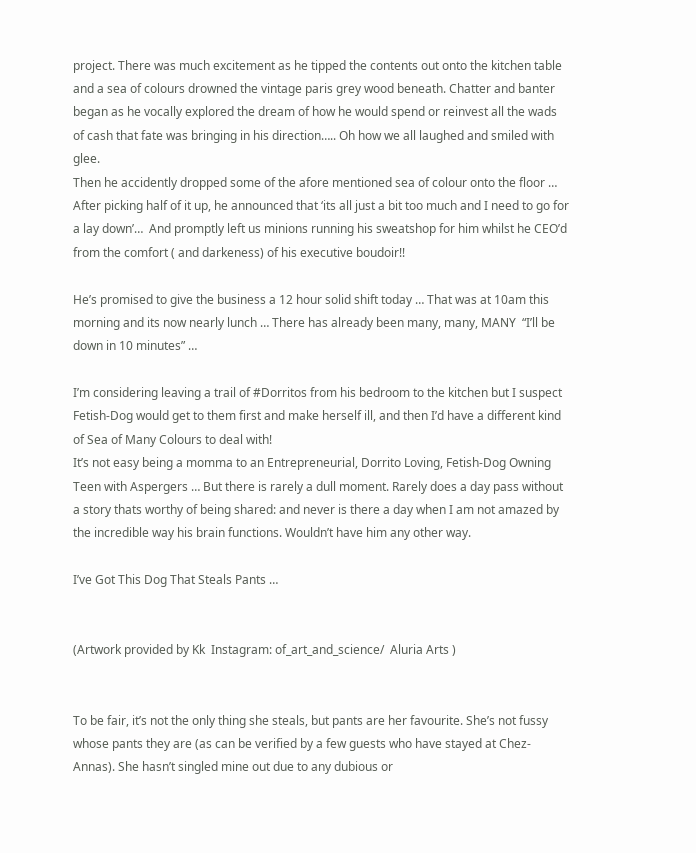project. There was much excitement as he tipped the contents out onto the kitchen table and a sea of colours drowned the vintage paris grey wood beneath. Chatter and banter began as he vocally explored the dream of how he would spend or reinvest all the wads of cash that fate was bringing in his direction….. Oh how we all laughed and smiled with glee.
Then he accidently dropped some of the afore mentioned sea of colour onto the floor …
After picking half of it up, he announced that ‘its all just a bit too much and I need to go for a lay down’…  And promptly left us minions running his sweatshop for him whilst he CEO’d from the comfort ( and darkeness) of his executive boudoir!!

He’s promised to give the business a 12 hour solid shift today … That was at 10am this morning and its now nearly lunch … There has already been many, many, MANY  “I’ll be down in 10 minutes” …

I’m considering leaving a trail of #Dorritos from his bedroom to the kitchen but I suspect Fetish-Dog would get to them first and make herself ill, and then I’d have a different kind of Sea of Many Colours to deal with!
It’s not easy being a momma to an Entrepreneurial, Dorrito Loving, Fetish-Dog Owning Teen with Aspergers … But there is rarely a dull moment. Rarely does a day pass without a story thats worthy of being shared: and never is there a day when I am not amazed by the incredible way his brain functions. Wouldn’t have him any other way.

I’ve Got This Dog That Steals Pants …


(Artwork provided by Kk  Instagram: of_art_and_science/  Aluria Arts )


To be fair, it’s not the only thing she steals, but pants are her favourite. She’s not fussy whose pants they are (as can be verified by a few guests who have stayed at Chez-Annas). She hasn’t singled mine out due to any dubious or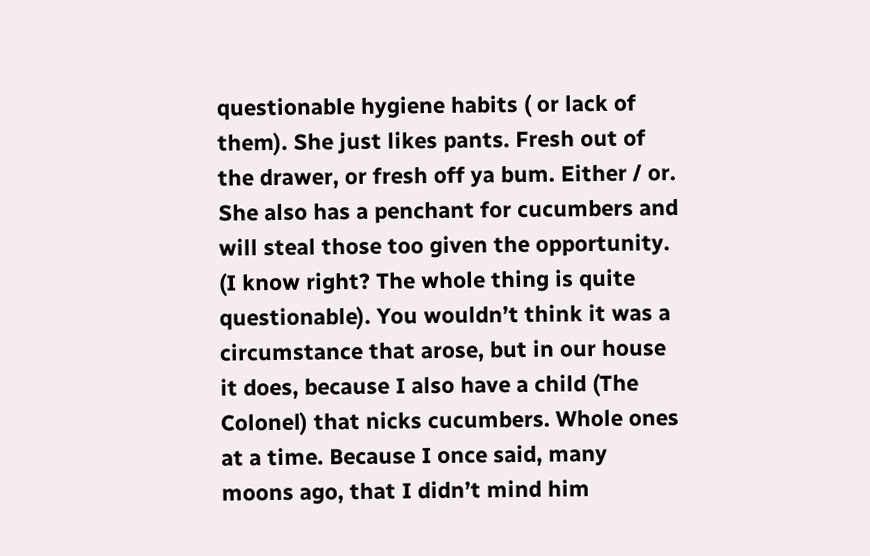questionable hygiene habits ( or lack of them). She just likes pants. Fresh out of the drawer, or fresh off ya bum. Either / or. She also has a penchant for cucumbers and will steal those too given the opportunity. (I know right? The whole thing is quite questionable). You wouldn’t think it was a circumstance that arose, but in our house it does, because I also have a child (The Colonel) that nicks cucumbers. Whole ones at a time. Because I once said, many moons ago, that I didn’t mind him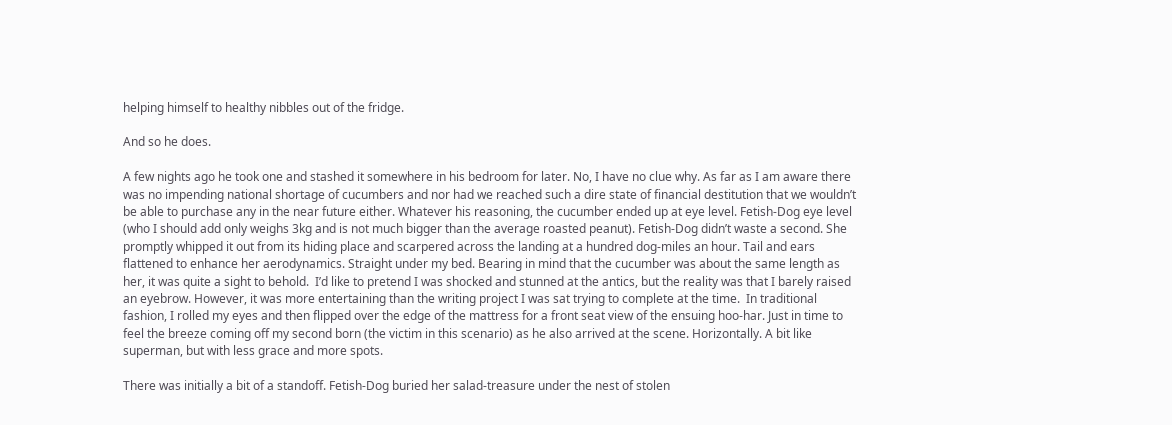helping himself to healthy nibbles out of the fridge.

And so he does.

A few nights ago he took one and stashed it somewhere in his bedroom for later. No, I have no clue why. As far as I am aware there was no impending national shortage of cucumbers and nor had we reached such a dire state of financial destitution that we wouldn’t be able to purchase any in the near future either. Whatever his reasoning, the cucumber ended up at eye level. Fetish-Dog eye level (who I should add only weighs 3kg and is not much bigger than the average roasted peanut). Fetish-Dog didn’t waste a second. She promptly whipped it out from its hiding place and scarpered across the landing at a hundred dog-miles an hour. Tail and ears flattened to enhance her aerodynamics. Straight under my bed. Bearing in mind that the cucumber was about the same length as her, it was quite a sight to behold.  I’d like to pretend I was shocked and stunned at the antics, but the reality was that I barely raised an eyebrow. However, it was more entertaining than the writing project I was sat trying to complete at the time.  In traditional fashion, I rolled my eyes and then flipped over the edge of the mattress for a front seat view of the ensuing hoo-har. Just in time to feel the breeze coming off my second born (the victim in this scenario) as he also arrived at the scene. Horizontally. A bit like superman, but with less grace and more spots.

There was initially a bit of a standoff. Fetish-Dog buried her salad-treasure under the nest of stolen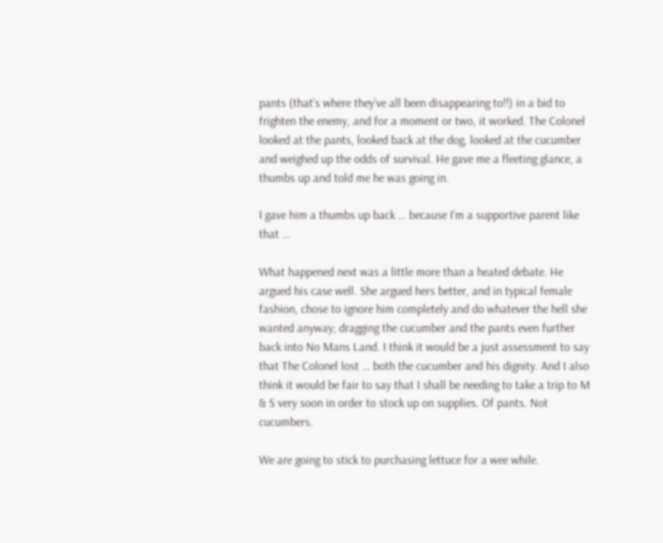pants (that’s where they’ve all been disappearing to!!) in a bid to frighten the enemy, and for a moment or two, it worked. The Colonel looked at the pants, looked back at the dog, looked at the cucumber and weighed up the odds of survival. He gave me a fleeting glance, a thumbs up and told me he was going in.

I gave him a thumbs up back … because I’m a supportive parent like that …

What happened next was a little more than a heated debate. He argued his case well. She argued hers better, and in typical female fashion, chose to ignore him completely and do whatever the hell she wanted anyway; dragging the cucumber and the pants even further back into No Mans Land. I think it would be a just assessment to say that The Colonel lost … both the cucumber and his dignity. And I also think it would be fair to say that I shall be needing to take a trip to M & S very soon in order to stock up on supplies. Of pants. Not cucumbers.

We are going to stick to purchasing lettuce for a wee while.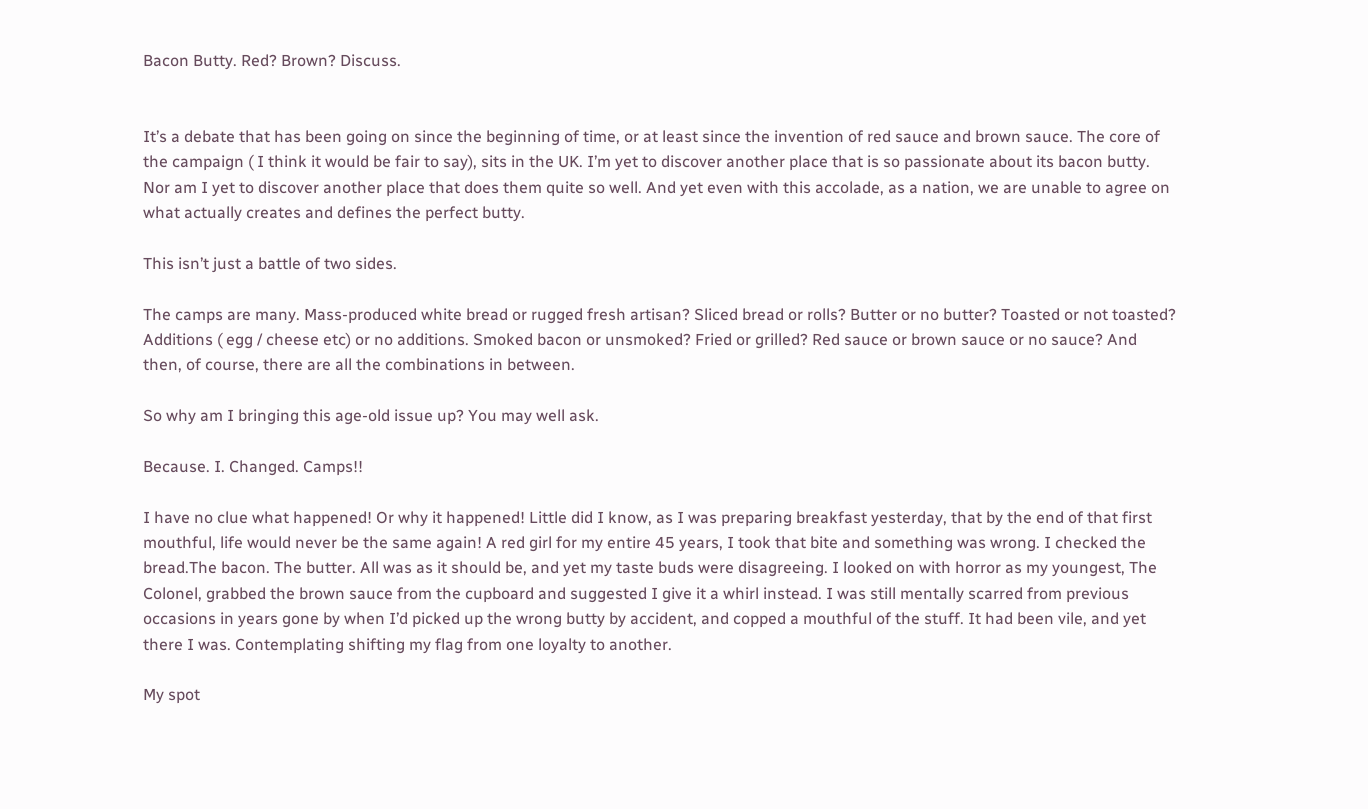Bacon Butty. Red? Brown? Discuss.


It’s a debate that has been going on since the beginning of time, or at least since the invention of red sauce and brown sauce. The core of the campaign ( I think it would be fair to say), sits in the UK. I’m yet to discover another place that is so passionate about its bacon butty. Nor am I yet to discover another place that does them quite so well. And yet even with this accolade, as a nation, we are unable to agree on what actually creates and defines the perfect butty.

This isn’t just a battle of two sides.

The camps are many. Mass-produced white bread or rugged fresh artisan? Sliced bread or rolls? Butter or no butter? Toasted or not toasted? Additions ( egg / cheese etc) or no additions. Smoked bacon or unsmoked? Fried or grilled? Red sauce or brown sauce or no sauce? And then, of course, there are all the combinations in between.

So why am I bringing this age-old issue up? You may well ask.

Because. I. Changed. Camps!!

I have no clue what happened! Or why it happened! Little did I know, as I was preparing breakfast yesterday, that by the end of that first mouthful, life would never be the same again! A red girl for my entire 45 years, I took that bite and something was wrong. I checked the bread.The bacon. The butter. All was as it should be, and yet my taste buds were disagreeing. I looked on with horror as my youngest, The Colonel, grabbed the brown sauce from the cupboard and suggested I give it a whirl instead. I was still mentally scarred from previous occasions in years gone by when I’d picked up the wrong butty by accident, and copped a mouthful of the stuff. It had been vile, and yet there I was. Contemplating shifting my flag from one loyalty to another.

My spot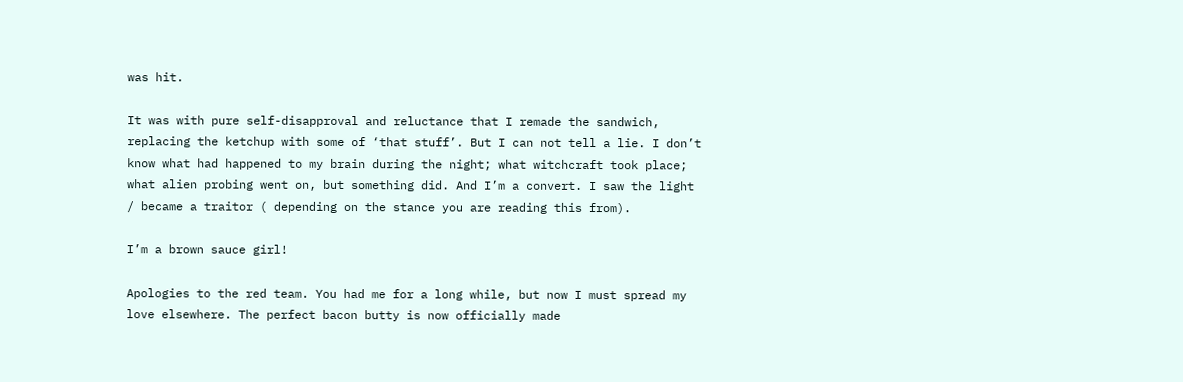was hit.

It was with pure self-disapproval and reluctance that I remade the sandwich, replacing the ketchup with some of ‘that stuff’. But I can not tell a lie. I don’t know what had happened to my brain during the night; what witchcraft took place; what alien probing went on, but something did. And I’m a convert. I saw the light / became a traitor ( depending on the stance you are reading this from).

I’m a brown sauce girl!

Apologies to the red team. You had me for a long while, but now I must spread my love elsewhere. The perfect bacon butty is now officially made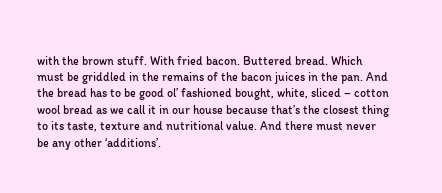with the brown stuff. With fried bacon. Buttered bread. Which must be griddled in the remains of the bacon juices in the pan. And the bread has to be good ol’ fashioned bought, white, sliced – cotton wool bread as we call it in our house because that’s the closest thing to its taste, texture and nutritional value. And there must never be any other ‘additions’.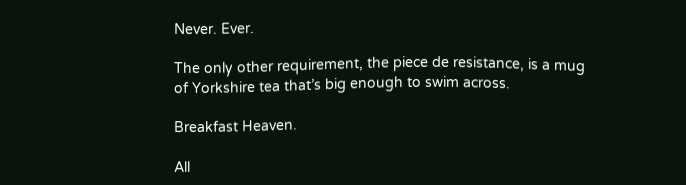Never. Ever.

The only other requirement, the piece de resistance, is a mug of Yorkshire tea that’s big enough to swim across.

Breakfast Heaven.

All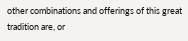other combinations and offerings of this great tradition are, or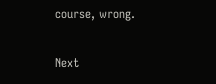course, wrong.

Next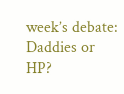week’s debate: Daddies or HP?